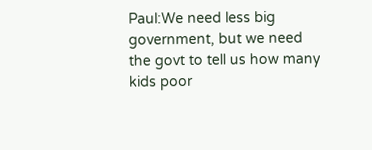Paul:We need less big government, but we need the govt to tell us how many kids poor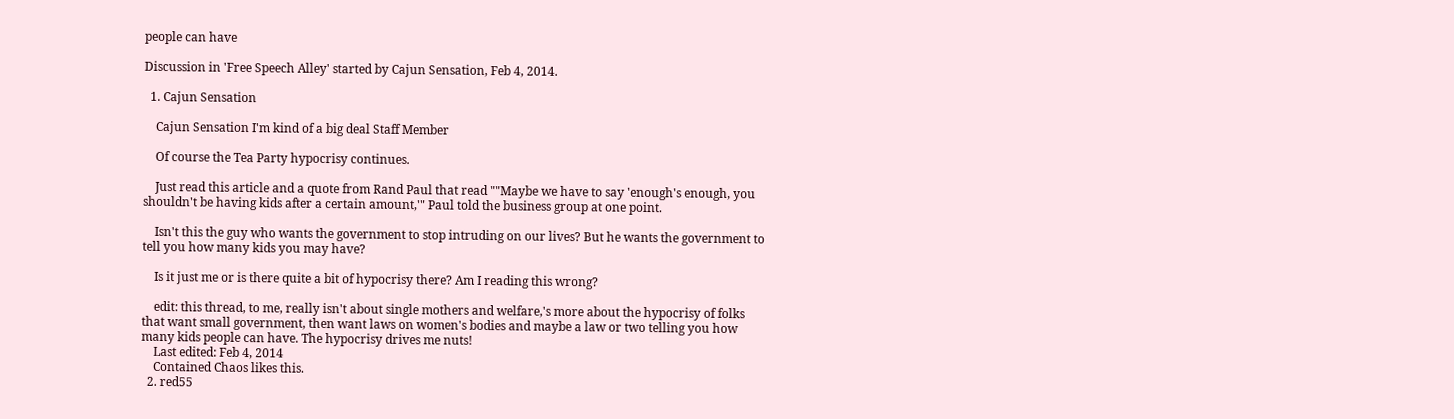people can have

Discussion in 'Free Speech Alley' started by Cajun Sensation, Feb 4, 2014.

  1. Cajun Sensation

    Cajun Sensation I'm kind of a big deal Staff Member

    Of course the Tea Party hypocrisy continues.

    Just read this article and a quote from Rand Paul that read ""Maybe we have to say 'enough's enough, you shouldn't be having kids after a certain amount,'" Paul told the business group at one point.

    Isn't this the guy who wants the government to stop intruding on our lives? But he wants the government to tell you how many kids you may have?

    Is it just me or is there quite a bit of hypocrisy there? Am I reading this wrong?

    edit: this thread, to me, really isn't about single mothers and welfare,'s more about the hypocrisy of folks that want small government, then want laws on women's bodies and maybe a law or two telling you how many kids people can have. The hypocrisy drives me nuts!
    Last edited: Feb 4, 2014
    Contained Chaos likes this.
  2. red55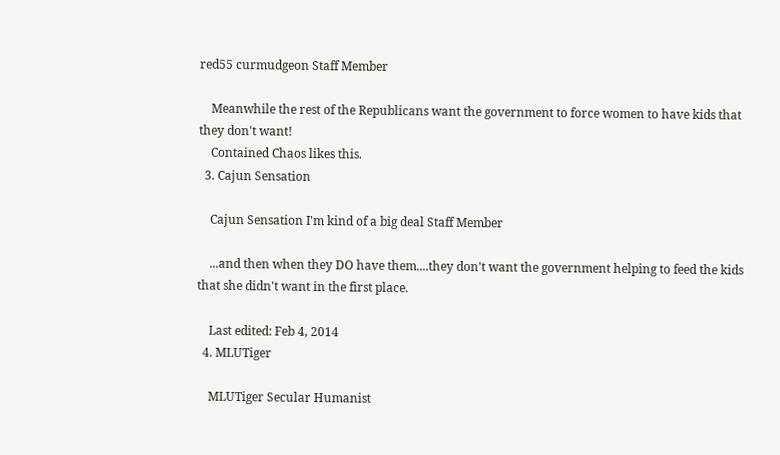red55 curmudgeon Staff Member

    Meanwhile the rest of the Republicans want the government to force women to have kids that they don't want!
    Contained Chaos likes this.
  3. Cajun Sensation

    Cajun Sensation I'm kind of a big deal Staff Member

    ...and then when they DO have them....they don't want the government helping to feed the kids that she didn't want in the first place.

    Last edited: Feb 4, 2014
  4. MLUTiger

    MLUTiger Secular Humanist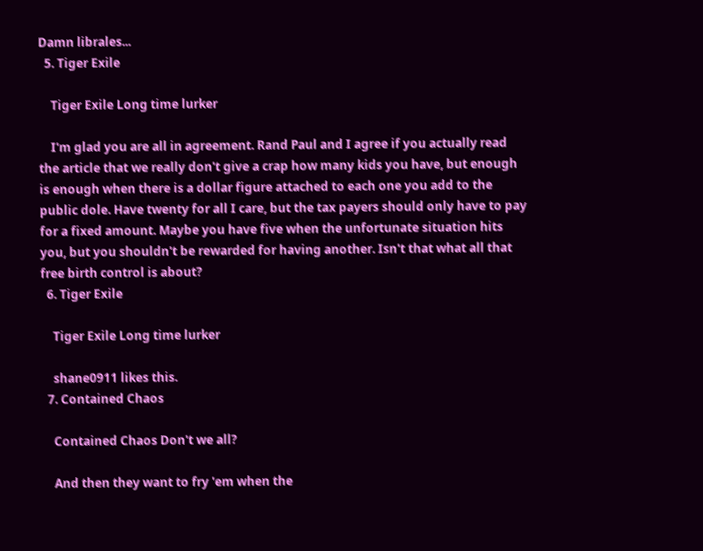Damn librales...
  5. Tiger Exile

    Tiger Exile Long time lurker

    I'm glad you are all in agreement. Rand Paul and I agree if you actually read the article that we really don't give a crap how many kids you have, but enough is enough when there is a dollar figure attached to each one you add to the public dole. Have twenty for all I care, but the tax payers should only have to pay for a fixed amount. Maybe you have five when the unfortunate situation hits you, but you shouldn't be rewarded for having another. Isn't that what all that free birth control is about?
  6. Tiger Exile

    Tiger Exile Long time lurker

    shane0911 likes this.
  7. Contained Chaos

    Contained Chaos Don't we all?

    And then they want to fry 'em when the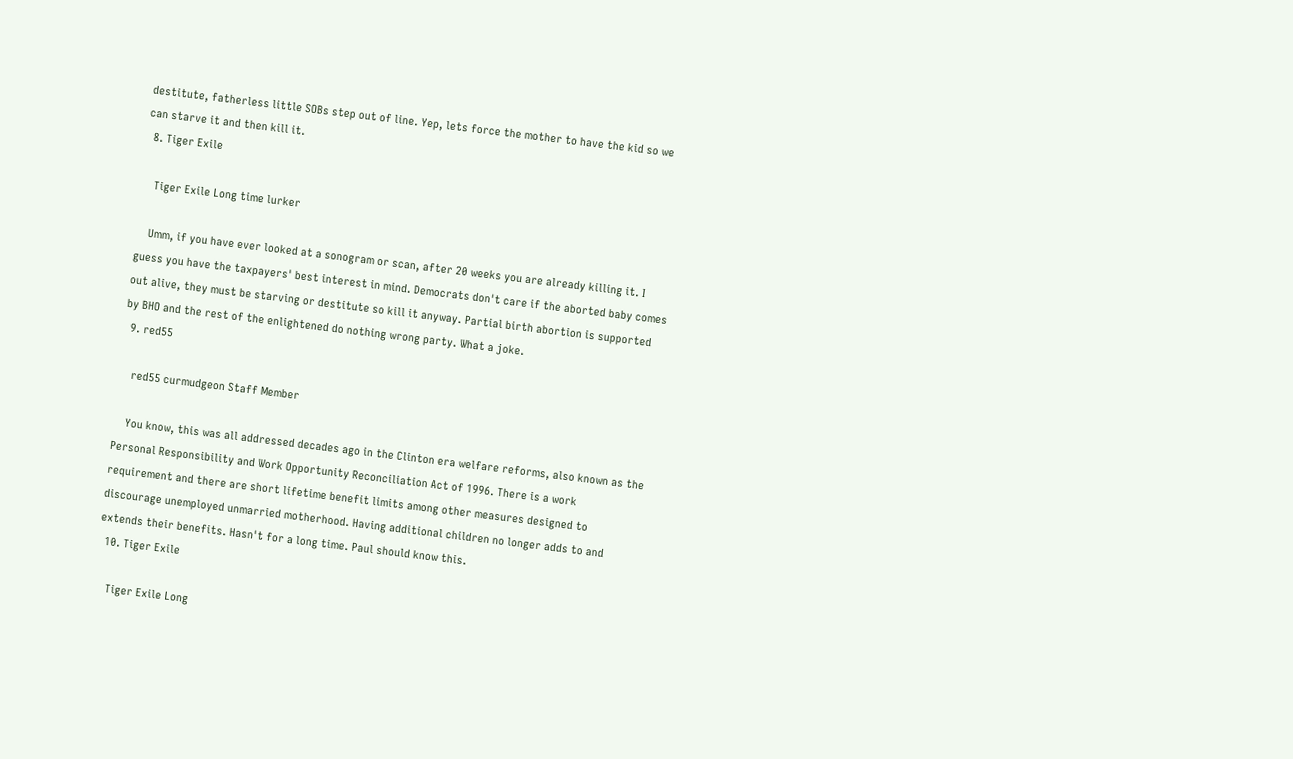destitute, fatherless little SOBs step out of line. Yep, lets force the mother to have the kid so we can starve it and then kill it.
  8. Tiger Exile

    Tiger Exile Long time lurker

    Umm, if you have ever looked at a sonogram or scan, after 20 weeks you are already killing it. I guess you have the taxpayers' best interest in mind. Democrats don't care if the aborted baby comes out alive, they must be starving or destitute so kill it anyway. Partial birth abortion is supported by BHO and the rest of the enlightened do nothing wrong party. What a joke.
  9. red55

    red55 curmudgeon Staff Member

    You know, this was all addressed decades ago in the Clinton era welfare reforms, also known as the Personal Responsibility and Work Opportunity Reconciliation Act of 1996. There is a work requirement and there are short lifetime benefit limits among other measures designed to discourage unemployed unmarried motherhood. Having additional children no longer adds to and extends their benefits. Hasn't for a long time. Paul should know this.
  10. Tiger Exile

    Tiger Exile Long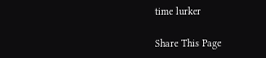time lurker

Share This Page